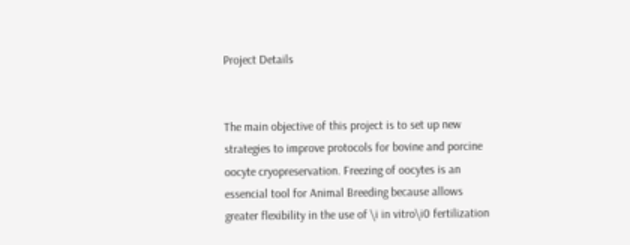Project Details


The main objective of this project is to set up new strategies to improve protocols for bovine and porcine oocyte cryopreservation. Freezing of oocytes is an essencial tool for Animal Breeding because allows greater flexibility in the use of \i in vitro\i0 fertilization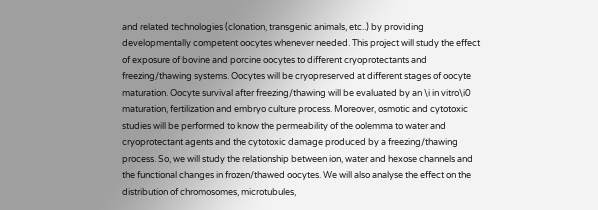and related technologies (clonation, transgenic animals, etc..) by providing developmentally competent oocytes whenever needed. This project will study the effect of exposure of bovine and porcine oocytes to different cryoprotectants and freezing/thawing systems. Oocytes will be cryopreserved at different stages of oocyte maturation. Oocyte survival after freezing/thawing will be evaluated by an \i in vitro\i0 maturation, fertilization and embryo culture process. Moreover, osmotic and cytotoxic studies will be performed to know the permeability of the oolemma to water and cryoprotectant agents and the cytotoxic damage produced by a freezing/thawing process. So, we will study the relationship between ion, water and hexose channels and the functional changes in frozen/thawed oocytes. We will also analyse the effect on the distribution of chromosomes, microtubules,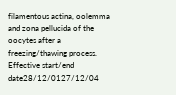filamentous actina, oolemma and zona pellucida of the oocytes after a freezing/thawing process.
Effective start/end date28/12/0127/12/04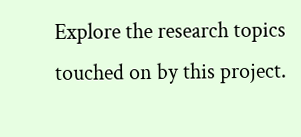Explore the research topics touched on by this project.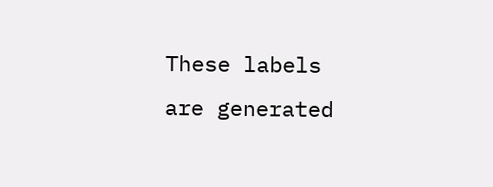These labels are generated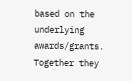based on the underlying awards/grants. Together they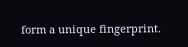form a unique fingerprint.